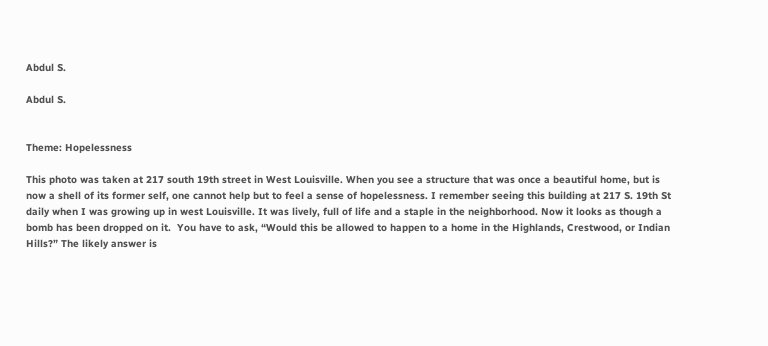Abdul S.

Abdul S.


Theme: Hopelessness

This photo was taken at 217 south 19th street in West Louisville. When you see a structure that was once a beautiful home, but is now a shell of its former self, one cannot help but to feel a sense of hopelessness. I remember seeing this building at 217 S. 19th St daily when I was growing up in west Louisville. It was lively, full of life and a staple in the neighborhood. Now it looks as though a bomb has been dropped on it.  You have to ask, “Would this be allowed to happen to a home in the Highlands, Crestwood, or Indian Hills?” The likely answer is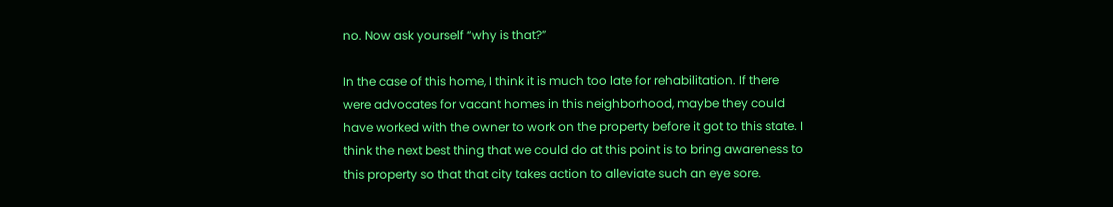no. Now ask yourself “why is that?”

In the case of this home, I think it is much too late for rehabilitation. If there were advocates for vacant homes in this neighborhood, maybe they could have worked with the owner to work on the property before it got to this state. I think the next best thing that we could do at this point is to bring awareness to this property so that that city takes action to alleviate such an eye sore.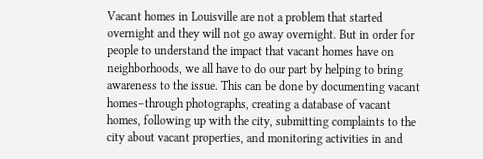Vacant homes in Louisville are not a problem that started overnight and they will not go away overnight. But in order for people to understand the impact that vacant homes have on neighborhoods, we all have to do our part by helping to bring awareness to the issue. This can be done by documenting vacant homes–through photographs, creating a database of vacant homes, following up with the city, submitting complaints to the city about vacant properties, and monitoring activities in and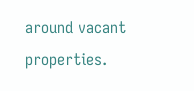around vacant properties.